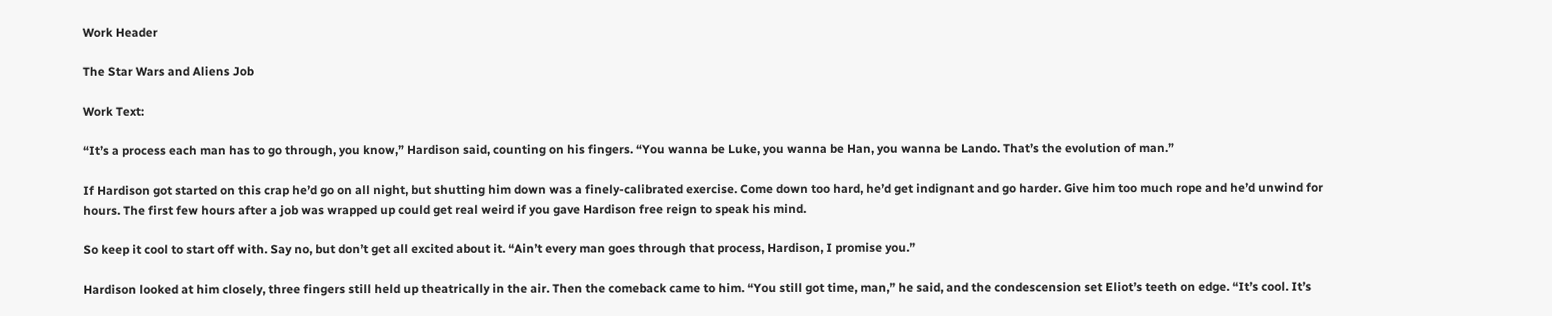Work Header

The Star Wars and Aliens Job

Work Text:

“It’s a process each man has to go through, you know,” Hardison said, counting on his fingers. “You wanna be Luke, you wanna be Han, you wanna be Lando. That’s the evolution of man.”

If Hardison got started on this crap he’d go on all night, but shutting him down was a finely-calibrated exercise. Come down too hard, he’d get indignant and go harder. Give him too much rope and he’d unwind for hours. The first few hours after a job was wrapped up could get real weird if you gave Hardison free reign to speak his mind.

So keep it cool to start off with. Say no, but don’t get all excited about it. “Ain’t every man goes through that process, Hardison, I promise you.”

Hardison looked at him closely, three fingers still held up theatrically in the air. Then the comeback came to him. “You still got time, man,” he said, and the condescension set Eliot’s teeth on edge. “It’s cool. It’s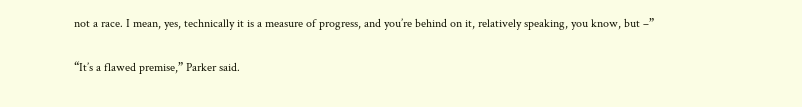not a race. I mean, yes, technically it is a measure of progress, and you’re behind on it, relatively speaking, you know, but –”

“It’s a flawed premise,” Parker said.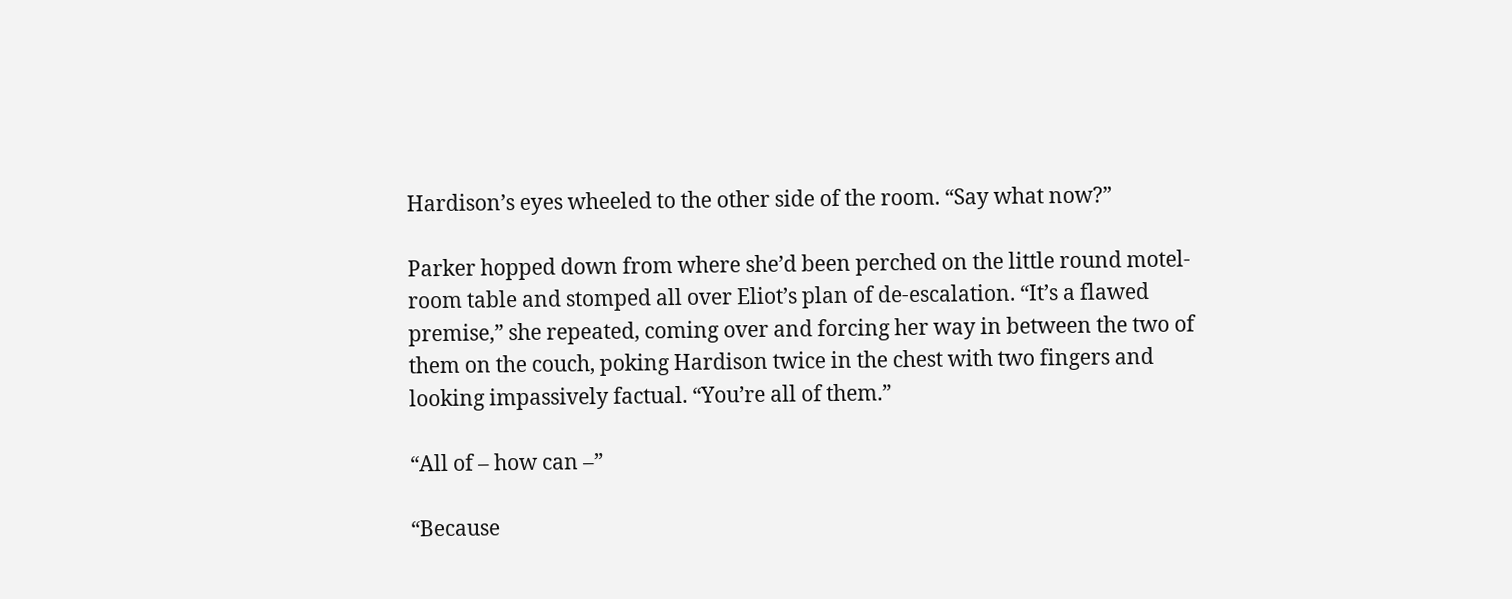Hardison’s eyes wheeled to the other side of the room. “Say what now?”

Parker hopped down from where she’d been perched on the little round motel-room table and stomped all over Eliot’s plan of de-escalation. “It’s a flawed premise,” she repeated, coming over and forcing her way in between the two of them on the couch, poking Hardison twice in the chest with two fingers and looking impassively factual. “You’re all of them.”

“All of – how can –”

“Because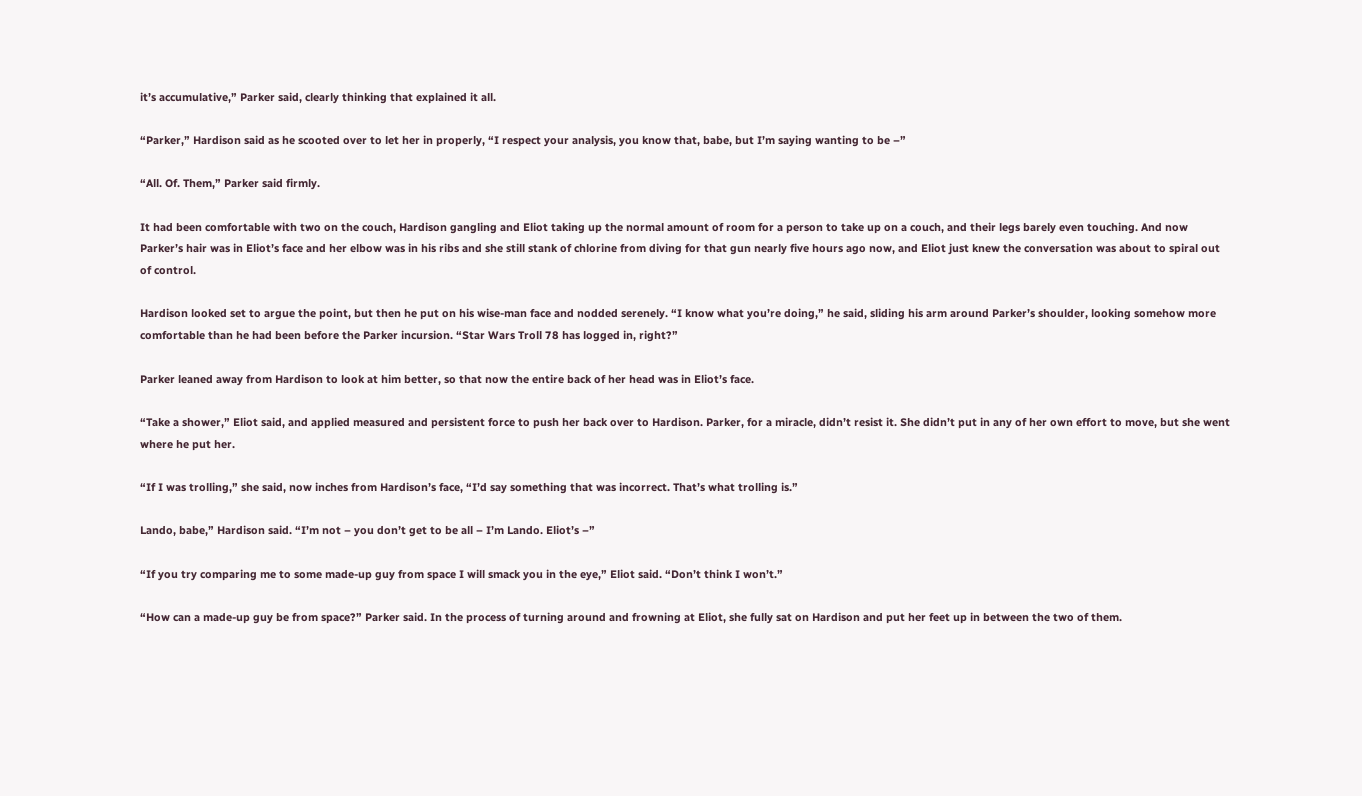it’s accumulative,” Parker said, clearly thinking that explained it all.

“Parker,” Hardison said as he scooted over to let her in properly, “I respect your analysis, you know that, babe, but I’m saying wanting to be –”

“All. Of. Them,” Parker said firmly.

It had been comfortable with two on the couch, Hardison gangling and Eliot taking up the normal amount of room for a person to take up on a couch, and their legs barely even touching. And now Parker’s hair was in Eliot’s face and her elbow was in his ribs and she still stank of chlorine from diving for that gun nearly five hours ago now, and Eliot just knew the conversation was about to spiral out of control.

Hardison looked set to argue the point, but then he put on his wise-man face and nodded serenely. “I know what you’re doing,” he said, sliding his arm around Parker’s shoulder, looking somehow more comfortable than he had been before the Parker incursion. “Star Wars Troll 78 has logged in, right?”

Parker leaned away from Hardison to look at him better, so that now the entire back of her head was in Eliot’s face.

“Take a shower,” Eliot said, and applied measured and persistent force to push her back over to Hardison. Parker, for a miracle, didn’t resist it. She didn’t put in any of her own effort to move, but she went where he put her.

“If I was trolling,” she said, now inches from Hardison’s face, “I’d say something that was incorrect. That’s what trolling is.”

Lando, babe,” Hardison said. “I’m not – you don’t get to be all – I’m Lando. Eliot’s –”

“If you try comparing me to some made-up guy from space I will smack you in the eye,” Eliot said. “Don’t think I won’t.”

“How can a made-up guy be from space?” Parker said. In the process of turning around and frowning at Eliot, she fully sat on Hardison and put her feet up in between the two of them.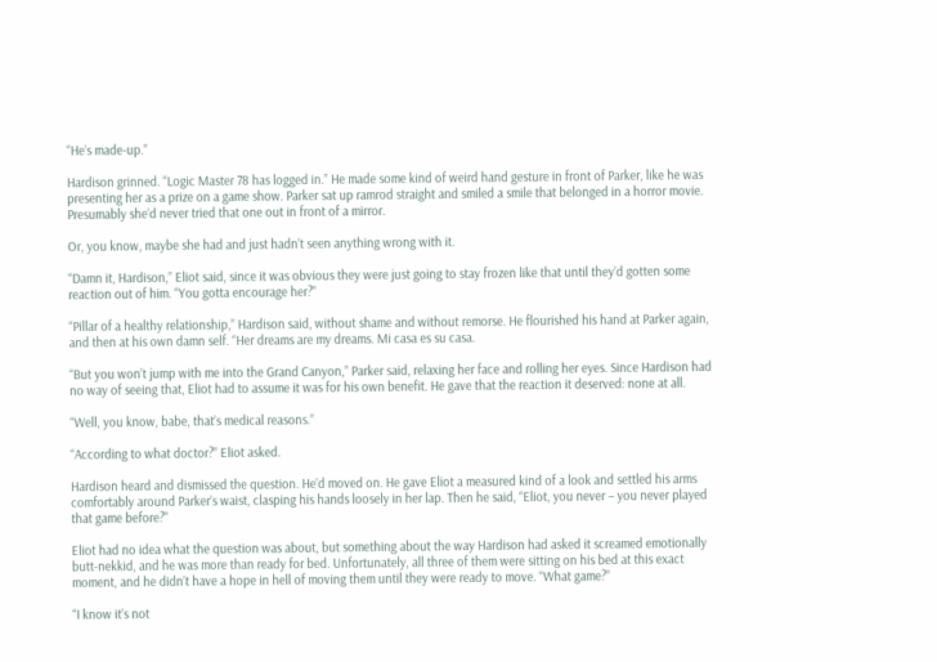“He’s made-up.”

Hardison grinned. “Logic Master 78 has logged in.” He made some kind of weird hand gesture in front of Parker, like he was presenting her as a prize on a game show. Parker sat up ramrod straight and smiled a smile that belonged in a horror movie. Presumably she’d never tried that one out in front of a mirror.

Or, you know, maybe she had and just hadn’t seen anything wrong with it.

“Damn it, Hardison,” Eliot said, since it was obvious they were just going to stay frozen like that until they’d gotten some reaction out of him. “You gotta encourage her?”

“Pillar of a healthy relationship,” Hardison said, without shame and without remorse. He flourished his hand at Parker again, and then at his own damn self. “Her dreams are my dreams. Mi casa es su casa.

“But you won’t jump with me into the Grand Canyon,” Parker said, relaxing her face and rolling her eyes. Since Hardison had no way of seeing that, Eliot had to assume it was for his own benefit. He gave that the reaction it deserved: none at all.

“Well, you know, babe, that’s medical reasons.”

“According to what doctor?” Eliot asked.

Hardison heard and dismissed the question. He’d moved on. He gave Eliot a measured kind of a look and settled his arms comfortably around Parker’s waist, clasping his hands loosely in her lap. Then he said, “Eliot, you never – you never played that game before?”

Eliot had no idea what the question was about, but something about the way Hardison had asked it screamed emotionally butt-nekkid, and he was more than ready for bed. Unfortunately, all three of them were sitting on his bed at this exact moment, and he didn’t have a hope in hell of moving them until they were ready to move. “What game?”

“I know it’s not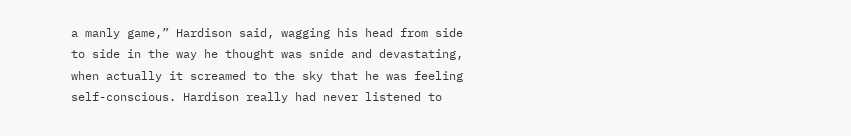a manly game,” Hardison said, wagging his head from side to side in the way he thought was snide and devastating, when actually it screamed to the sky that he was feeling self-conscious. Hardison really had never listened to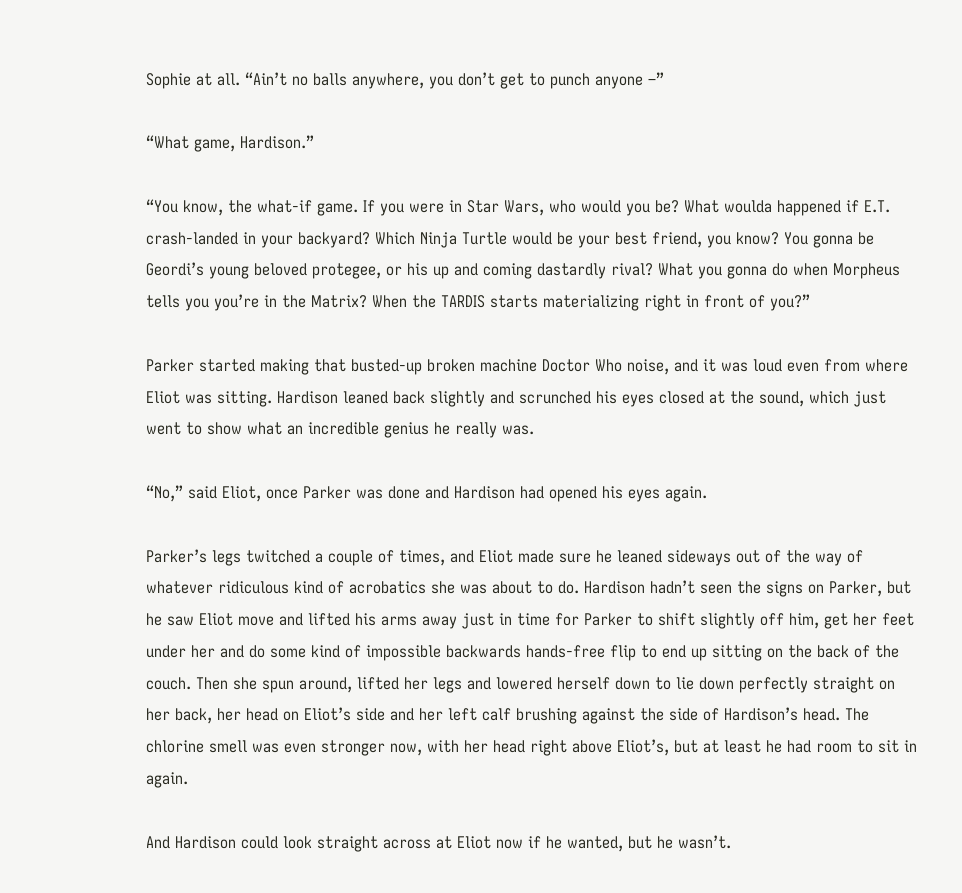Sophie at all. “Ain’t no balls anywhere, you don’t get to punch anyone –”

“What game, Hardison.”

“You know, the what-if game. If you were in Star Wars, who would you be? What woulda happened if E.T. crash-landed in your backyard? Which Ninja Turtle would be your best friend, you know? You gonna be Geordi’s young beloved protegee, or his up and coming dastardly rival? What you gonna do when Morpheus tells you you’re in the Matrix? When the TARDIS starts materializing right in front of you?”

Parker started making that busted-up broken machine Doctor Who noise, and it was loud even from where Eliot was sitting. Hardison leaned back slightly and scrunched his eyes closed at the sound, which just went to show what an incredible genius he really was.

“No,” said Eliot, once Parker was done and Hardison had opened his eyes again.

Parker’s legs twitched a couple of times, and Eliot made sure he leaned sideways out of the way of whatever ridiculous kind of acrobatics she was about to do. Hardison hadn’t seen the signs on Parker, but he saw Eliot move and lifted his arms away just in time for Parker to shift slightly off him, get her feet under her and do some kind of impossible backwards hands-free flip to end up sitting on the back of the couch. Then she spun around, lifted her legs and lowered herself down to lie down perfectly straight on her back, her head on Eliot’s side and her left calf brushing against the side of Hardison’s head. The chlorine smell was even stronger now, with her head right above Eliot’s, but at least he had room to sit in again.

And Hardison could look straight across at Eliot now if he wanted, but he wasn’t.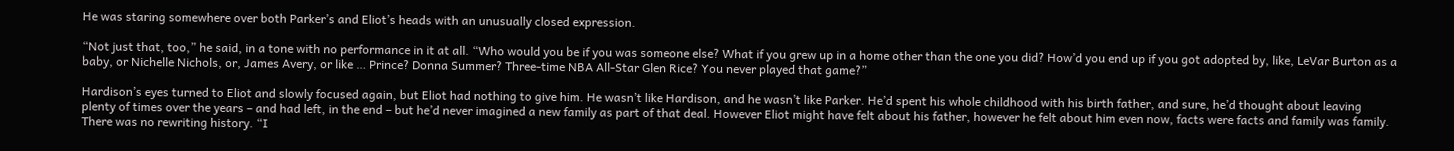He was staring somewhere over both Parker’s and Eliot’s heads with an unusually closed expression.

“Not just that, too,” he said, in a tone with no performance in it at all. “Who would you be if you was someone else? What if you grew up in a home other than the one you did? How’d you end up if you got adopted by, like, LeVar Burton as a baby, or Nichelle Nichols, or, James Avery, or like … Prince? Donna Summer? Three-time NBA All-Star Glen Rice? You never played that game?”

Hardison’s eyes turned to Eliot and slowly focused again, but Eliot had nothing to give him. He wasn’t like Hardison, and he wasn’t like Parker. He’d spent his whole childhood with his birth father, and sure, he’d thought about leaving plenty of times over the years – and had left, in the end – but he’d never imagined a new family as part of that deal. However Eliot might have felt about his father, however he felt about him even now, facts were facts and family was family. There was no rewriting history. “I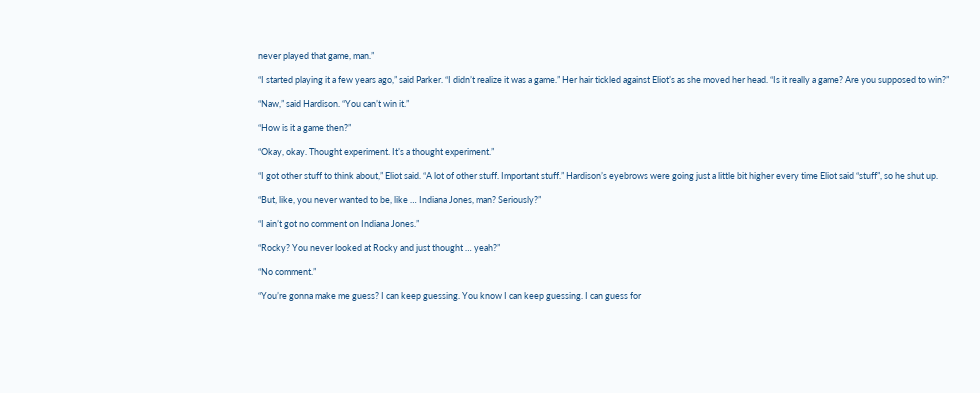never played that game, man.”

“I started playing it a few years ago,” said Parker. “I didn’t realize it was a game.” Her hair tickled against Eliot’s as she moved her head. “Is it really a game? Are you supposed to win?”

“Naw,” said Hardison. “You can’t win it.”

“How is it a game then?”

“Okay, okay. Thought experiment. It’s a thought experiment.”

“I got other stuff to think about,” Eliot said. “A lot of other stuff. Important stuff.” Hardison’s eyebrows were going just a little bit higher every time Eliot said “stuff”, so he shut up.

“But, like, you never wanted to be, like … Indiana Jones, man? Seriously?”

“I ain’t got no comment on Indiana Jones.”

“Rocky? You never looked at Rocky and just thought … yeah?”

“No comment.”

“You’re gonna make me guess? I can keep guessing. You know I can keep guessing. I can guess for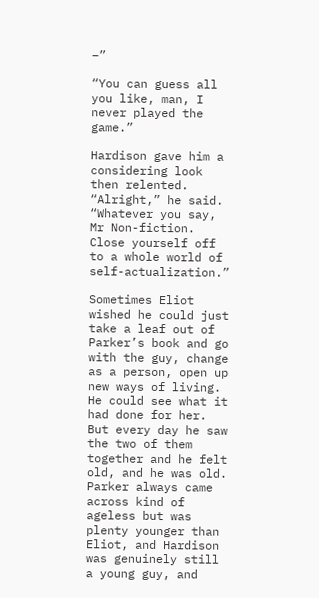–”

“You can guess all you like, man, I never played the game.”

Hardison gave him a considering look then relented. “Alright,” he said. “Whatever you say, Mr Non-fiction. Close yourself off to a whole world of self-actualization.”

Sometimes Eliot wished he could just take a leaf out of Parker’s book and go with the guy, change as a person, open up new ways of living. He could see what it had done for her. But every day he saw the two of them together and he felt old, and he was old. Parker always came across kind of ageless but was plenty younger than Eliot, and Hardison was genuinely still a young guy, and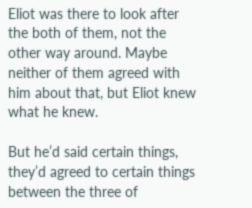Eliot was there to look after the both of them, not the other way around. Maybe neither of them agreed with him about that, but Eliot knew what he knew.

But he’d said certain things, they’d agreed to certain things between the three of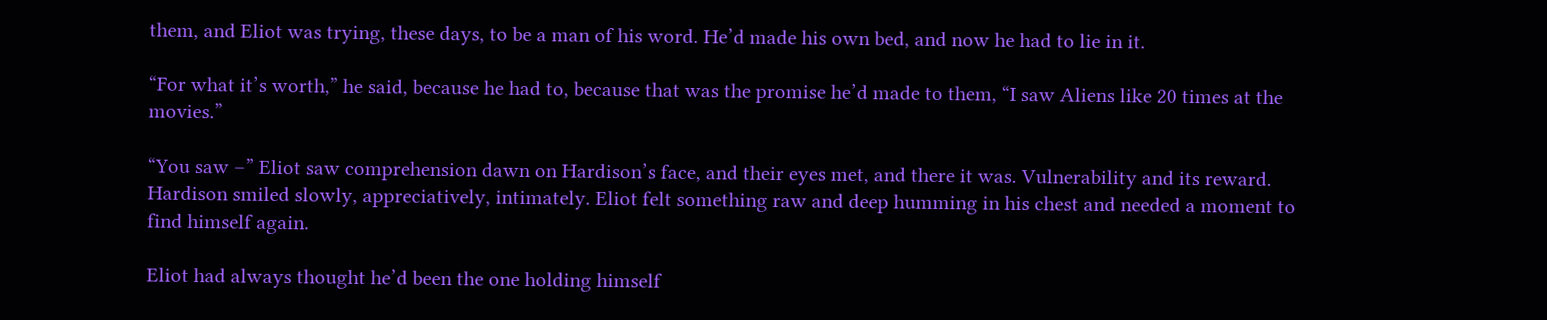them, and Eliot was trying, these days, to be a man of his word. He’d made his own bed, and now he had to lie in it.

“For what it’s worth,” he said, because he had to, because that was the promise he’d made to them, “I saw Aliens like 20 times at the movies.”

“You saw –” Eliot saw comprehension dawn on Hardison’s face, and their eyes met, and there it was. Vulnerability and its reward. Hardison smiled slowly, appreciatively, intimately. Eliot felt something raw and deep humming in his chest and needed a moment to find himself again.

Eliot had always thought he’d been the one holding himself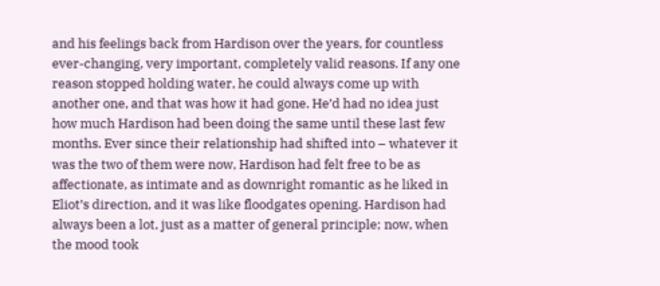and his feelings back from Hardison over the years, for countless ever-changing, very important, completely valid reasons. If any one reason stopped holding water, he could always come up with another one, and that was how it had gone. He’d had no idea just how much Hardison had been doing the same until these last few months. Ever since their relationship had shifted into – whatever it was the two of them were now, Hardison had felt free to be as affectionate, as intimate and as downright romantic as he liked in Eliot’s direction, and it was like floodgates opening. Hardison had always been a lot, just as a matter of general principle; now, when the mood took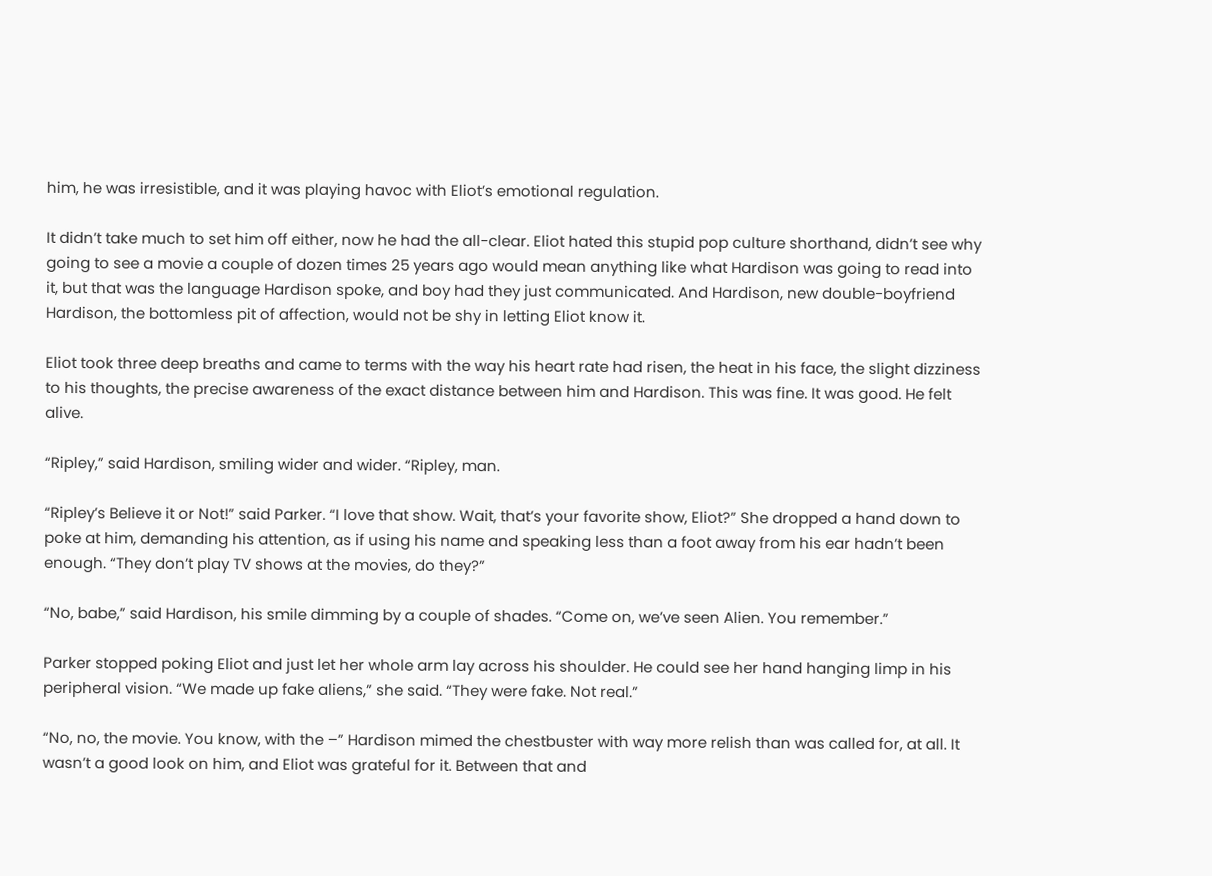him, he was irresistible, and it was playing havoc with Eliot’s emotional regulation.

It didn’t take much to set him off either, now he had the all-clear. Eliot hated this stupid pop culture shorthand, didn’t see why going to see a movie a couple of dozen times 25 years ago would mean anything like what Hardison was going to read into it, but that was the language Hardison spoke, and boy had they just communicated. And Hardison, new double-boyfriend Hardison, the bottomless pit of affection, would not be shy in letting Eliot know it.

Eliot took three deep breaths and came to terms with the way his heart rate had risen, the heat in his face, the slight dizziness to his thoughts, the precise awareness of the exact distance between him and Hardison. This was fine. It was good. He felt alive.

“Ripley,” said Hardison, smiling wider and wider. “Ripley, man.

“Ripley’s Believe it or Not!” said Parker. “I love that show. Wait, that’s your favorite show, Eliot?” She dropped a hand down to poke at him, demanding his attention, as if using his name and speaking less than a foot away from his ear hadn’t been enough. “They don’t play TV shows at the movies, do they?”

“No, babe,” said Hardison, his smile dimming by a couple of shades. “Come on, we’ve seen Alien. You remember.”

Parker stopped poking Eliot and just let her whole arm lay across his shoulder. He could see her hand hanging limp in his peripheral vision. “We made up fake aliens,” she said. “They were fake. Not real.”

“No, no, the movie. You know, with the –” Hardison mimed the chestbuster with way more relish than was called for, at all. It wasn’t a good look on him, and Eliot was grateful for it. Between that and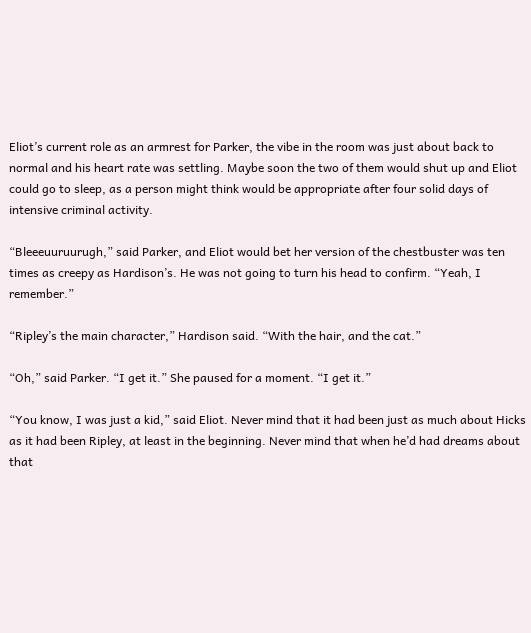Eliot’s current role as an armrest for Parker, the vibe in the room was just about back to normal and his heart rate was settling. Maybe soon the two of them would shut up and Eliot could go to sleep, as a person might think would be appropriate after four solid days of intensive criminal activity.

“Bleeeuuruurugh,” said Parker, and Eliot would bet her version of the chestbuster was ten times as creepy as Hardison’s. He was not going to turn his head to confirm. “Yeah, I remember.”

“Ripley’s the main character,” Hardison said. “With the hair, and the cat.”

“Oh,” said Parker. “I get it.” She paused for a moment. “I get it.”

“You know, I was just a kid,” said Eliot. Never mind that it had been just as much about Hicks as it had been Ripley, at least in the beginning. Never mind that when he’d had dreams about that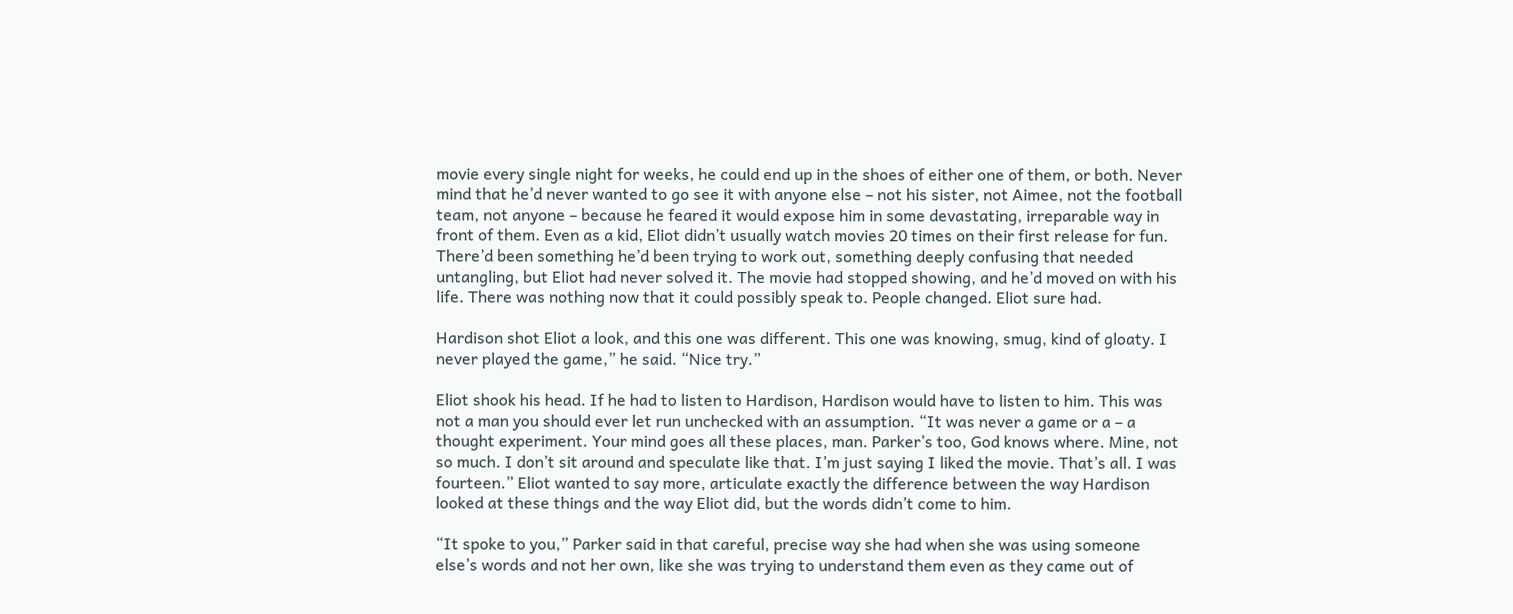movie every single night for weeks, he could end up in the shoes of either one of them, or both. Never mind that he’d never wanted to go see it with anyone else – not his sister, not Aimee, not the football team, not anyone – because he feared it would expose him in some devastating, irreparable way in front of them. Even as a kid, Eliot didn’t usually watch movies 20 times on their first release for fun. There’d been something he’d been trying to work out, something deeply confusing that needed untangling, but Eliot had never solved it. The movie had stopped showing, and he’d moved on with his life. There was nothing now that it could possibly speak to. People changed. Eliot sure had.

Hardison shot Eliot a look, and this one was different. This one was knowing, smug, kind of gloaty. I never played the game,” he said. “Nice try.”

Eliot shook his head. If he had to listen to Hardison, Hardison would have to listen to him. This was not a man you should ever let run unchecked with an assumption. “It was never a game or a – a thought experiment. Your mind goes all these places, man. Parker’s too, God knows where. Mine, not so much. I don’t sit around and speculate like that. I’m just saying I liked the movie. That’s all. I was fourteen.” Eliot wanted to say more, articulate exactly the difference between the way Hardison looked at these things and the way Eliot did, but the words didn’t come to him.

“It spoke to you,” Parker said in that careful, precise way she had when she was using someone else’s words and not her own, like she was trying to understand them even as they came out of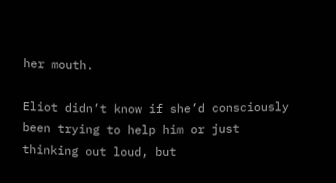her mouth.

Eliot didn’t know if she’d consciously been trying to help him or just thinking out loud, but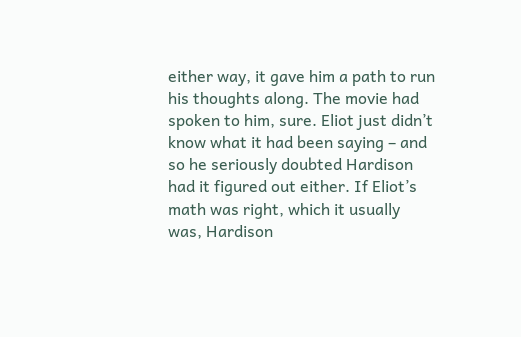either way, it gave him a path to run his thoughts along. The movie had spoken to him, sure. Eliot just didn’t know what it had been saying – and so he seriously doubted Hardison had it figured out either. If Eliot’s math was right, which it usually was, Hardison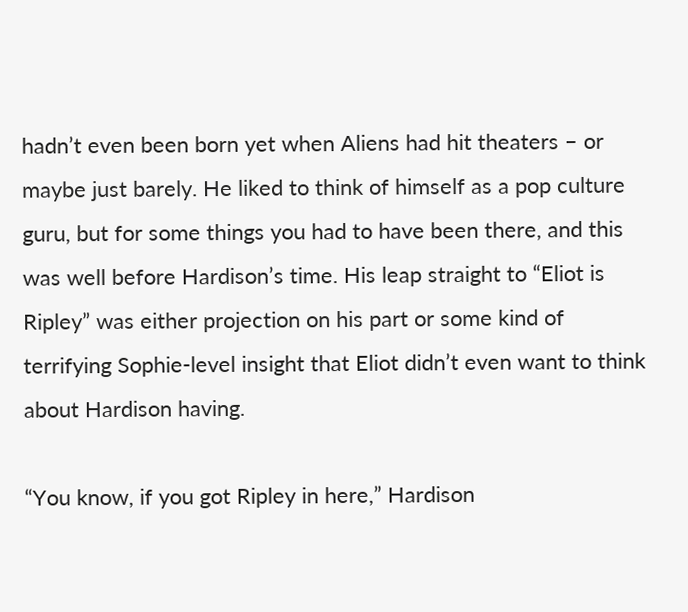hadn’t even been born yet when Aliens had hit theaters – or maybe just barely. He liked to think of himself as a pop culture guru, but for some things you had to have been there, and this was well before Hardison’s time. His leap straight to “Eliot is Ripley” was either projection on his part or some kind of terrifying Sophie-level insight that Eliot didn’t even want to think about Hardison having.

“You know, if you got Ripley in here,” Hardison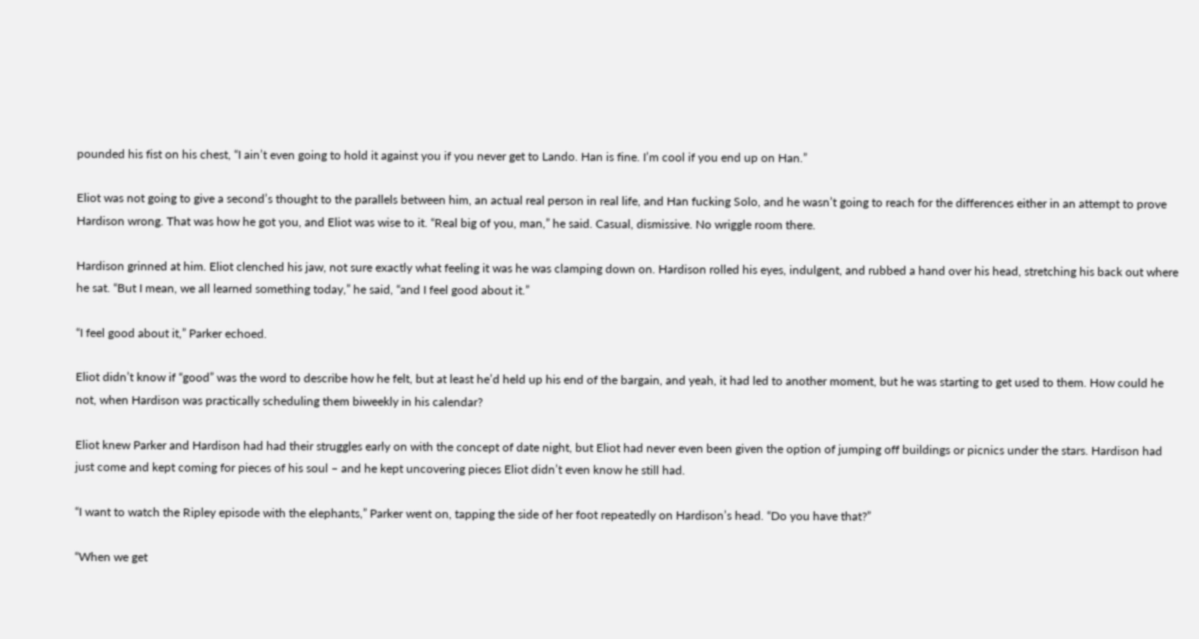pounded his fist on his chest, “I ain’t even going to hold it against you if you never get to Lando. Han is fine. I’m cool if you end up on Han.”

Eliot was not going to give a second’s thought to the parallels between him, an actual real person in real life, and Han fucking Solo, and he wasn’t going to reach for the differences either in an attempt to prove Hardison wrong. That was how he got you, and Eliot was wise to it. “Real big of you, man,” he said. Casual, dismissive. No wriggle room there.

Hardison grinned at him. Eliot clenched his jaw, not sure exactly what feeling it was he was clamping down on. Hardison rolled his eyes, indulgent, and rubbed a hand over his head, stretching his back out where he sat. “But I mean, we all learned something today,” he said, “and I feel good about it.”

“I feel good about it,” Parker echoed.

Eliot didn’t know if “good” was the word to describe how he felt, but at least he’d held up his end of the bargain, and yeah, it had led to another moment, but he was starting to get used to them. How could he not, when Hardison was practically scheduling them biweekly in his calendar?

Eliot knew Parker and Hardison had had their struggles early on with the concept of date night, but Eliot had never even been given the option of jumping off buildings or picnics under the stars. Hardison had just come and kept coming for pieces of his soul – and he kept uncovering pieces Eliot didn’t even know he still had.

“I want to watch the Ripley episode with the elephants,” Parker went on, tapping the side of her foot repeatedly on Hardison’s head. “Do you have that?”

“When we get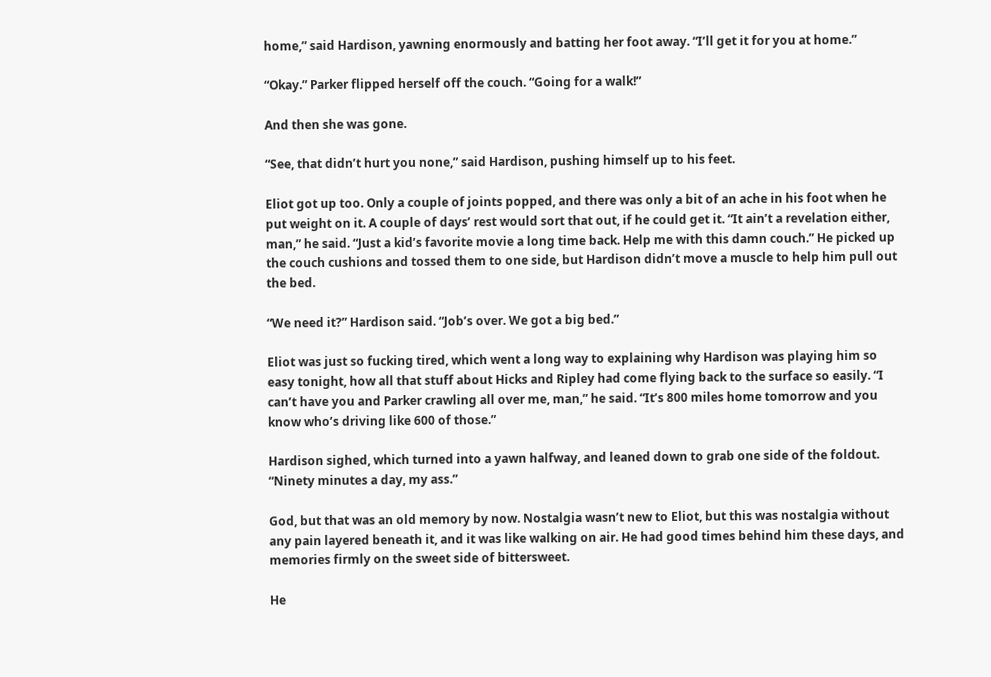home,” said Hardison, yawning enormously and batting her foot away. “I’ll get it for you at home.”

“Okay.” Parker flipped herself off the couch. “Going for a walk!”

And then she was gone.

“See, that didn’t hurt you none,” said Hardison, pushing himself up to his feet.

Eliot got up too. Only a couple of joints popped, and there was only a bit of an ache in his foot when he put weight on it. A couple of days’ rest would sort that out, if he could get it. “It ain’t a revelation either, man,” he said. “Just a kid’s favorite movie a long time back. Help me with this damn couch.” He picked up the couch cushions and tossed them to one side, but Hardison didn’t move a muscle to help him pull out the bed.

“We need it?” Hardison said. “Job’s over. We got a big bed.”

Eliot was just so fucking tired, which went a long way to explaining why Hardison was playing him so easy tonight, how all that stuff about Hicks and Ripley had come flying back to the surface so easily. “I can’t have you and Parker crawling all over me, man,” he said. “It’s 800 miles home tomorrow and you know who’s driving like 600 of those.”

Hardison sighed, which turned into a yawn halfway, and leaned down to grab one side of the foldout. “Ninety minutes a day, my ass.”

God, but that was an old memory by now. Nostalgia wasn’t new to Eliot, but this was nostalgia without any pain layered beneath it, and it was like walking on air. He had good times behind him these days, and memories firmly on the sweet side of bittersweet.

He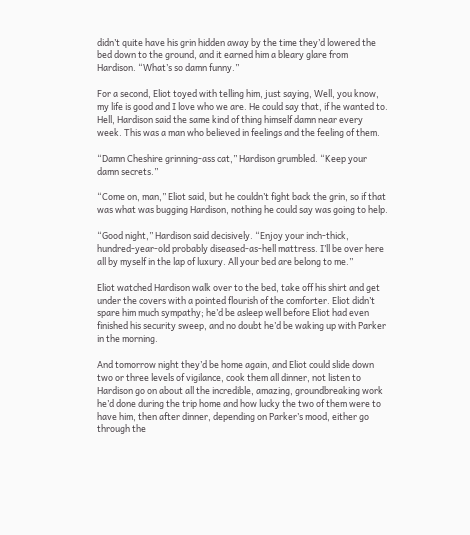didn’t quite have his grin hidden away by the time they’d lowered the bed down to the ground, and it earned him a bleary glare from Hardison. “What’s so damn funny.”

For a second, Eliot toyed with telling him, just saying, Well, you know, my life is good and I love who we are. He could say that, if he wanted to. Hell, Hardison said the same kind of thing himself damn near every week. This was a man who believed in feelings and the feeling of them.

“Damn Cheshire grinning-ass cat,” Hardison grumbled. “Keep your damn secrets.”

“Come on, man,” Eliot said, but he couldn’t fight back the grin, so if that was what was bugging Hardison, nothing he could say was going to help.

“Good night,” Hardison said decisively. “Enjoy your inch-thick, hundred-year-old probably diseased-as-hell mattress. I’ll be over here all by myself in the lap of luxury. All your bed are belong to me.”

Eliot watched Hardison walk over to the bed, take off his shirt and get under the covers with a pointed flourish of the comforter. Eliot didn’t spare him much sympathy; he’d be asleep well before Eliot had even finished his security sweep, and no doubt he’d be waking up with Parker in the morning.

And tomorrow night they’d be home again, and Eliot could slide down two or three levels of vigilance, cook them all dinner, not listen to Hardison go on about all the incredible, amazing, groundbreaking work he’d done during the trip home and how lucky the two of them were to have him, then after dinner, depending on Parker’s mood, either go through the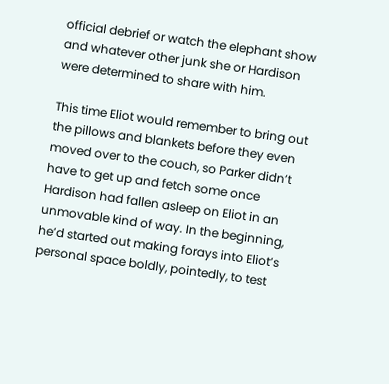official debrief or watch the elephant show and whatever other junk she or Hardison were determined to share with him.

This time Eliot would remember to bring out the pillows and blankets before they even moved over to the couch, so Parker didn’t have to get up and fetch some once Hardison had fallen asleep on Eliot in an unmovable kind of way. In the beginning, he’d started out making forays into Eliot’s personal space boldly, pointedly, to test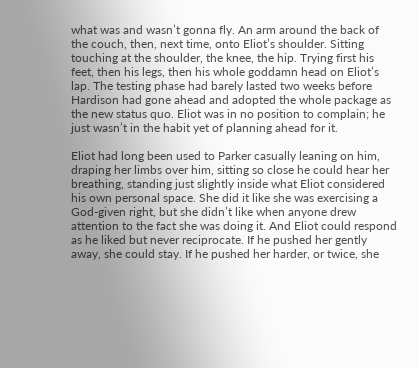what was and wasn’t gonna fly. An arm around the back of the couch, then, next time, onto Eliot’s shoulder. Sitting touching at the shoulder, the knee, the hip. Trying first his feet, then his legs, then his whole goddamn head on Eliot’s lap. The testing phase had barely lasted two weeks before Hardison had gone ahead and adopted the whole package as the new status quo. Eliot was in no position to complain; he just wasn’t in the habit yet of planning ahead for it.

Eliot had long been used to Parker casually leaning on him, draping her limbs over him, sitting so close he could hear her breathing, standing just slightly inside what Eliot considered his own personal space. She did it like she was exercising a God-given right, but she didn’t like when anyone drew attention to the fact she was doing it. And Eliot could respond as he liked but never reciprocate. If he pushed her gently away, she could stay. If he pushed her harder, or twice, she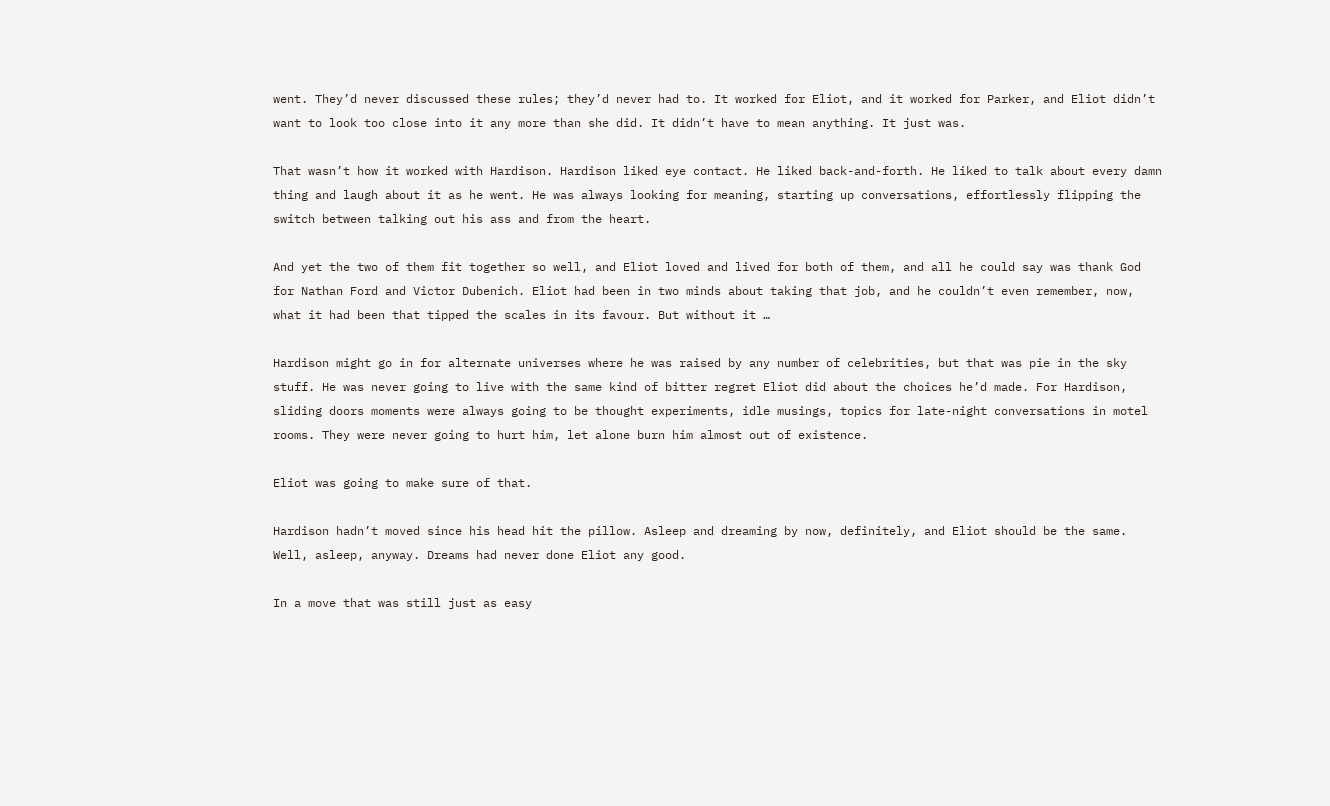went. They’d never discussed these rules; they’d never had to. It worked for Eliot, and it worked for Parker, and Eliot didn’t want to look too close into it any more than she did. It didn’t have to mean anything. It just was.

That wasn’t how it worked with Hardison. Hardison liked eye contact. He liked back-and-forth. He liked to talk about every damn thing and laugh about it as he went. He was always looking for meaning, starting up conversations, effortlessly flipping the switch between talking out his ass and from the heart.

And yet the two of them fit together so well, and Eliot loved and lived for both of them, and all he could say was thank God for Nathan Ford and Victor Dubenich. Eliot had been in two minds about taking that job, and he couldn’t even remember, now, what it had been that tipped the scales in its favour. But without it …

Hardison might go in for alternate universes where he was raised by any number of celebrities, but that was pie in the sky stuff. He was never going to live with the same kind of bitter regret Eliot did about the choices he’d made. For Hardison, sliding doors moments were always going to be thought experiments, idle musings, topics for late-night conversations in motel rooms. They were never going to hurt him, let alone burn him almost out of existence.

Eliot was going to make sure of that.

Hardison hadn’t moved since his head hit the pillow. Asleep and dreaming by now, definitely, and Eliot should be the same. Well, asleep, anyway. Dreams had never done Eliot any good.

In a move that was still just as easy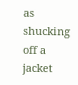as shucking off a jacket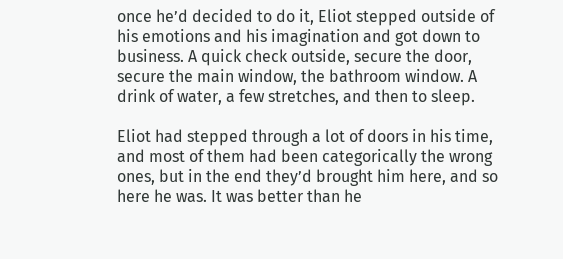once he’d decided to do it, Eliot stepped outside of his emotions and his imagination and got down to business. A quick check outside, secure the door, secure the main window, the bathroom window. A drink of water, a few stretches, and then to sleep.

Eliot had stepped through a lot of doors in his time, and most of them had been categorically the wrong ones, but in the end they’d brought him here, and so here he was. It was better than he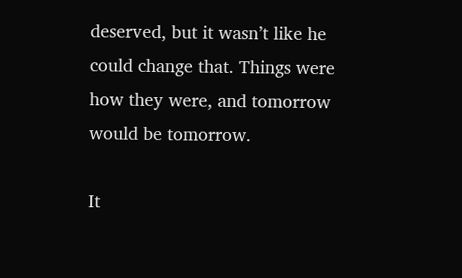deserved, but it wasn’t like he could change that. Things were how they were, and tomorrow would be tomorrow.

It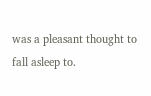was a pleasant thought to fall asleep to.